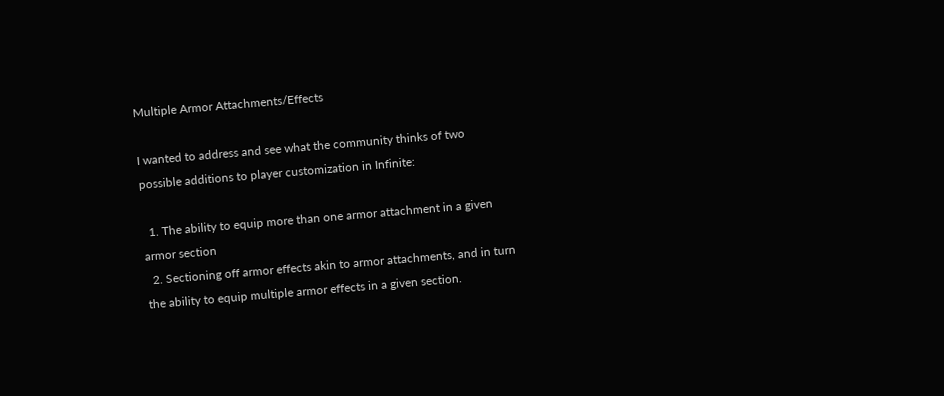Multiple Armor Attachments/Effects

I wanted to address and see what the community thinks of two possible additions to player customization in Infinite:

  1. The ability to equip more than one armor attachment in a given armor section
  2. Sectioning off armor effects akin to armor attachments, and in turn the ability to equip multiple armor effects in a given section.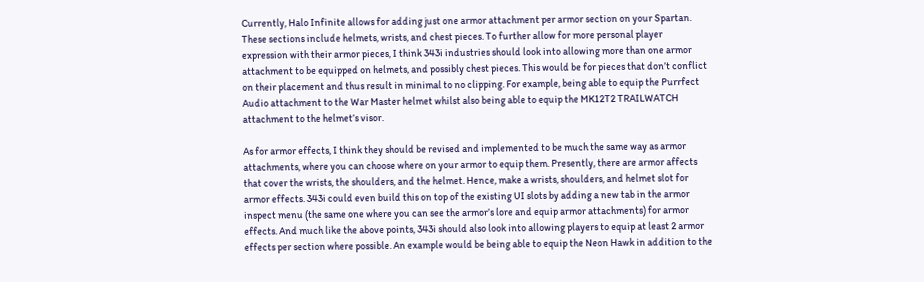Currently, Halo Infinite allows for adding just one armor attachment per armor section on your Spartan. These sections include helmets, wrists, and chest pieces. To further allow for more personal player expression with their armor pieces, I think 343i industries should look into allowing more than one armor attachment to be equipped on helmets, and possibly chest pieces. This would be for pieces that don’t conflict on their placement and thus result in minimal to no clipping. For example, being able to equip the Purrfect Audio attachment to the War Master helmet whilst also being able to equip the MK12T2 TRAILWATCH attachment to the helmet’s visor.

As for armor effects, I think they should be revised and implemented to be much the same way as armor attachments, where you can choose where on your armor to equip them. Presently, there are armor affects that cover the wrists, the shoulders, and the helmet. Hence, make a wrists, shoulders, and helmet slot for armor effects. 343i could even build this on top of the existing UI slots by adding a new tab in the armor inspect menu (the same one where you can see the armor’s lore and equip armor attachments) for armor effects. And much like the above points, 343i should also look into allowing players to equip at least 2 armor effects per section where possible. An example would be being able to equip the Neon Hawk in addition to the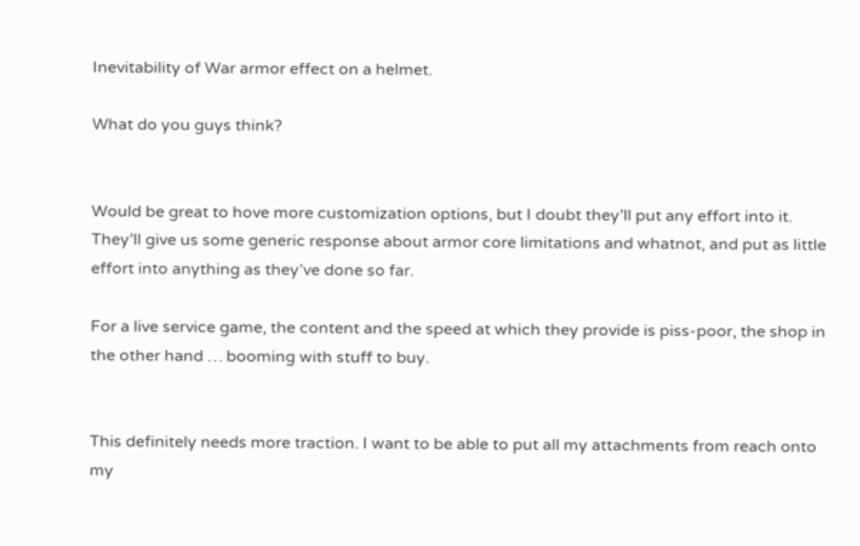Inevitability of War armor effect on a helmet.

What do you guys think?


Would be great to hove more customization options, but I doubt they’ll put any effort into it.
They’ll give us some generic response about armor core limitations and whatnot, and put as little effort into anything as they’ve done so far.

For a live service game, the content and the speed at which they provide is piss-poor, the shop in the other hand … booming with stuff to buy.


This definitely needs more traction. I want to be able to put all my attachments from reach onto my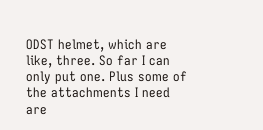ODST helmet, which are like, three. So far I can only put one. Plus some of the attachments I need are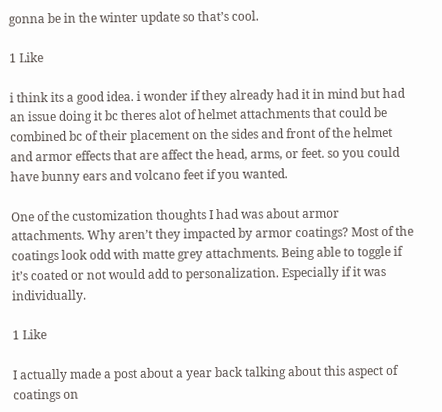gonna be in the winter update so that’s cool.

1 Like

i think its a good idea. i wonder if they already had it in mind but had an issue doing it bc theres alot of helmet attachments that could be combined bc of their placement on the sides and front of the helmet and armor effects that are affect the head, arms, or feet. so you could have bunny ears and volcano feet if you wanted.

One of the customization thoughts I had was about armor attachments. Why aren’t they impacted by armor coatings? Most of the coatings look odd with matte grey attachments. Being able to toggle if it’s coated or not would add to personalization. Especially if it was individually.

1 Like

I actually made a post about a year back talking about this aspect of coatings on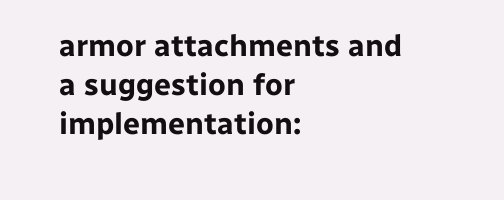armor attachments and a suggestion for implementation: